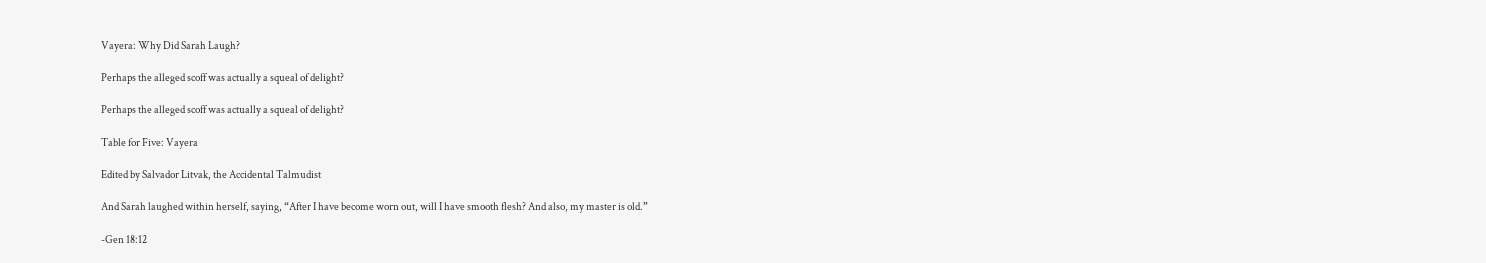Vayera: Why Did Sarah Laugh?

Perhaps the alleged scoff was actually a squeal of delight?

Perhaps the alleged scoff was actually a squeal of delight?

Table for Five: Vayera

Edited by Salvador Litvak, the Accidental Talmudist

And Sarah laughed within herself, saying, “After I have become worn out, will I have smooth flesh? And also, my master is old.”

-Gen 18:12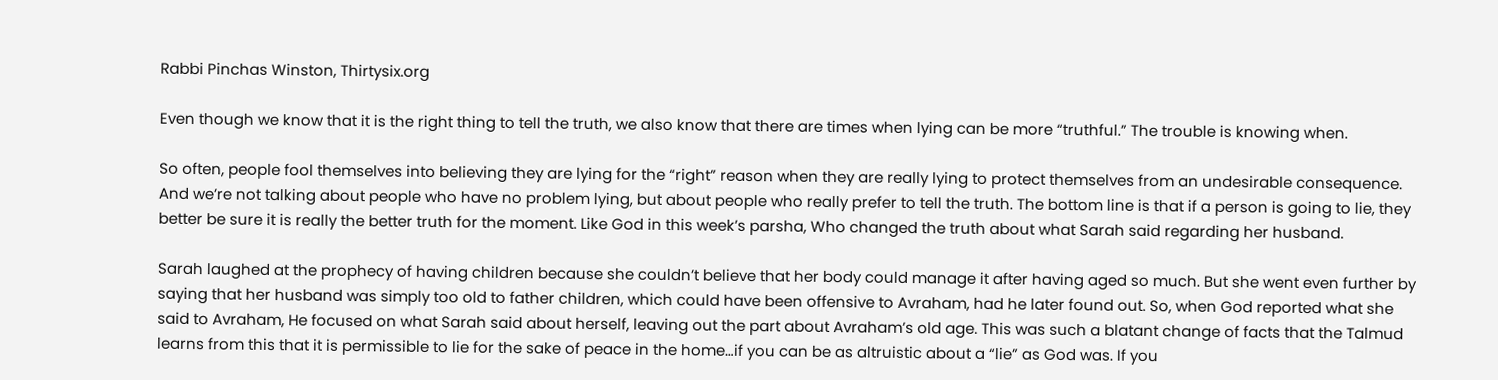Rabbi Pinchas Winston, Thirtysix.org

Even though we know that it is the right thing to tell the truth, we also know that there are times when lying can be more “truthful.” The trouble is knowing when.

So often, people fool themselves into believing they are lying for the “right” reason when they are really lying to protect themselves from an undesirable consequence. And we’re not talking about people who have no problem lying, but about people who really prefer to tell the truth. The bottom line is that if a person is going to lie, they better be sure it is really the better truth for the moment. Like God in this week’s parsha, Who changed the truth about what Sarah said regarding her husband.

Sarah laughed at the prophecy of having children because she couldn’t believe that her body could manage it after having aged so much. But she went even further by saying that her husband was simply too old to father children, which could have been offensive to Avraham, had he later found out. So, when God reported what she said to Avraham, He focused on what Sarah said about herself, leaving out the part about Avraham’s old age. This was such a blatant change of facts that the Talmud learns from this that it is permissible to lie for the sake of peace in the home…if you can be as altruistic about a “lie” as God was. If you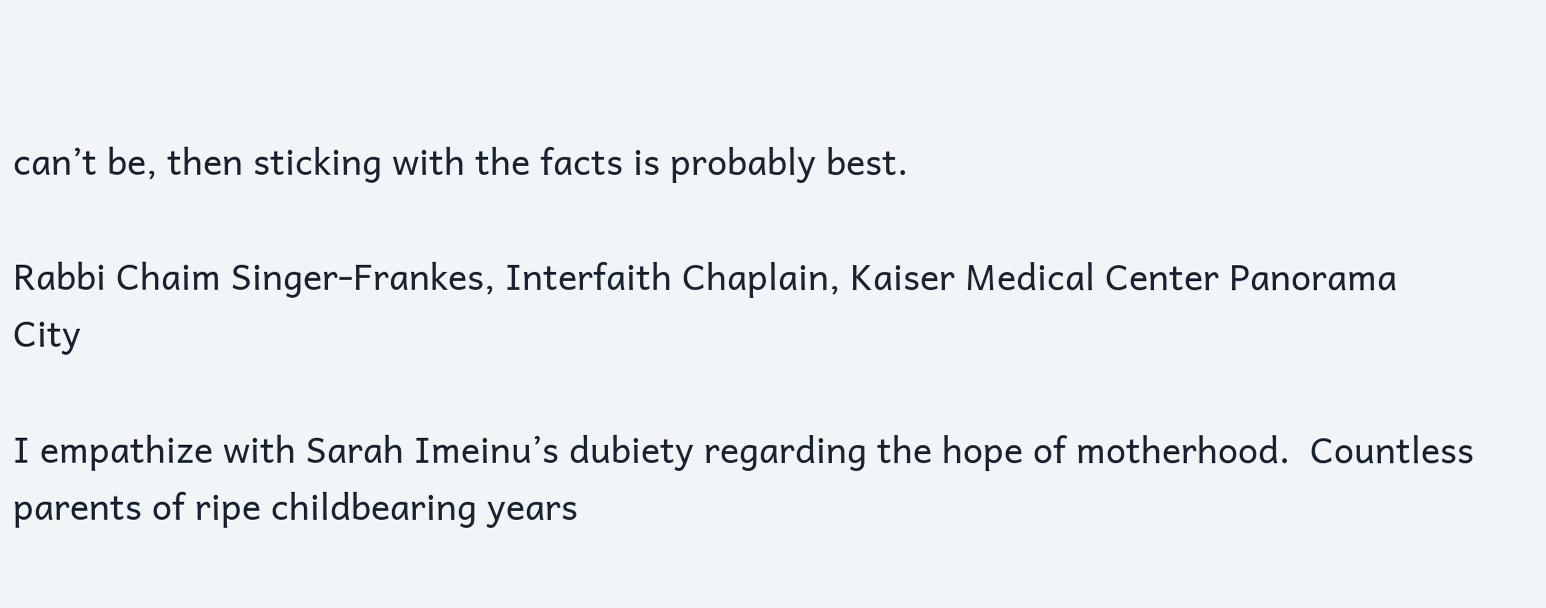can’t be, then sticking with the facts is probably best.

Rabbi Chaim Singer-Frankes, Interfaith Chaplain, Kaiser Medical Center Panorama City

I empathize with Sarah Imeinu’s dubiety regarding the hope of motherhood.  Countless parents of ripe childbearing years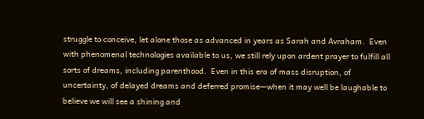struggle to conceive, let alone those as advanced in years as Sarah and Avraham.  Even with phenomenal technologies available to us, we still rely upon ardent prayer to fulfill all sorts of dreams, including parenthood.  Even in this era of mass disruption, of uncertainty, of delayed dreams and deferred promise—when it may well be laughable to believe we will see a shining and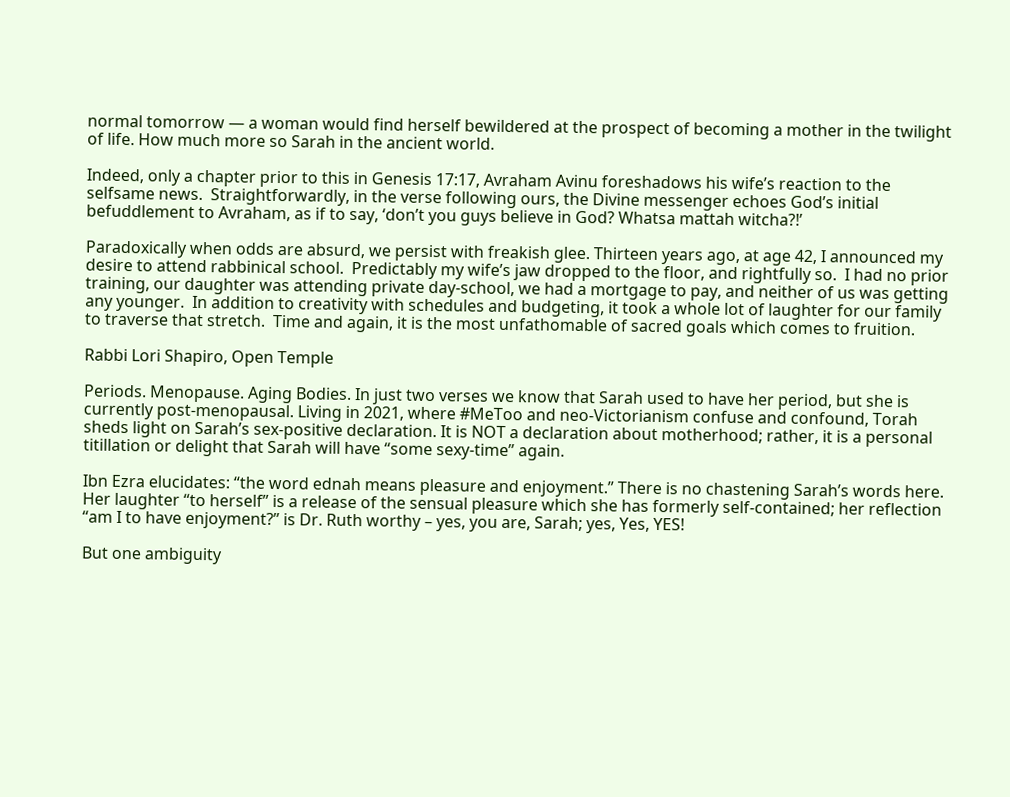normal tomorrow — a woman would find herself bewildered at the prospect of becoming a mother in the twilight of life. How much more so Sarah in the ancient world.

Indeed, only a chapter prior to this in Genesis 17:17, Avraham Avinu foreshadows his wife’s reaction to the selfsame news.  Straightforwardly, in the verse following ours, the Divine messenger echoes God’s initial befuddlement to Avraham, as if to say, ‘don’t you guys believe in God? Whatsa mattah witcha?!’

Paradoxically when odds are absurd, we persist with freakish glee. Thirteen years ago, at age 42, I announced my desire to attend rabbinical school.  Predictably my wife’s jaw dropped to the floor, and rightfully so.  I had no prior training, our daughter was attending private day-school, we had a mortgage to pay, and neither of us was getting any younger.  In addition to creativity with schedules and budgeting, it took a whole lot of laughter for our family to traverse that stretch.  Time and again, it is the most unfathomable of sacred goals which comes to fruition.

Rabbi Lori Shapiro, Open Temple

Periods. Menopause. Aging Bodies. In just two verses we know that Sarah used to have her period, but she is currently post-menopausal. Living in 2021, where #MeToo and neo-Victorianism confuse and confound, Torah sheds light on Sarah’s sex-positive declaration. It is NOT a declaration about motherhood; rather, it is a personal titillation or delight that Sarah will have “some sexy-time” again.

Ibn Ezra elucidates: “the word ednah means pleasure and enjoyment.” There is no chastening Sarah’s words here. Her laughter “to herself” is a release of the sensual pleasure which she has formerly self-contained; her reflection “am I to have enjoyment?” is Dr. Ruth worthy – yes, you are, Sarah; yes, Yes, YES!

But one ambiguity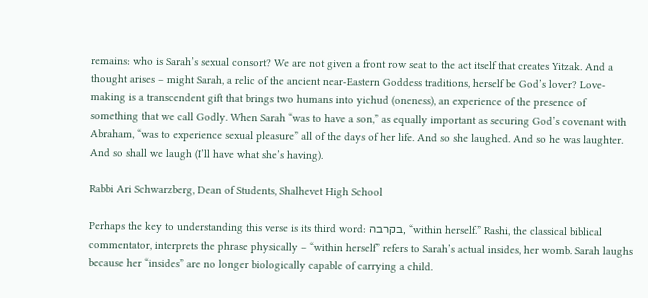remains: who is Sarah’s sexual consort? We are not given a front row seat to the act itself that creates Yitzak. And a thought arises – might Sarah, a relic of the ancient near-Eastern Goddess traditions, herself be God’s lover? Love-making is a transcendent gift that brings two humans into yichud (oneness), an experience of the presence of something that we call Godly. When Sarah “was to have a son,” as equally important as securing God’s covenant with Abraham, “was to experience sexual pleasure” all of the days of her life. And so she laughed. And so he was laughter. And so shall we laugh (I’ll have what she’s having).

Rabbi Ari Schwarzberg, Dean of Students, Shalhevet High School

Perhaps the key to understanding this verse is its third word: בקרבה, “within herself.” Rashi, the classical biblical commentator, interprets the phrase physically – “within herself” refers to Sarah’s actual insides, her womb. Sarah laughs because her “insides” are no longer biologically capable of carrying a child.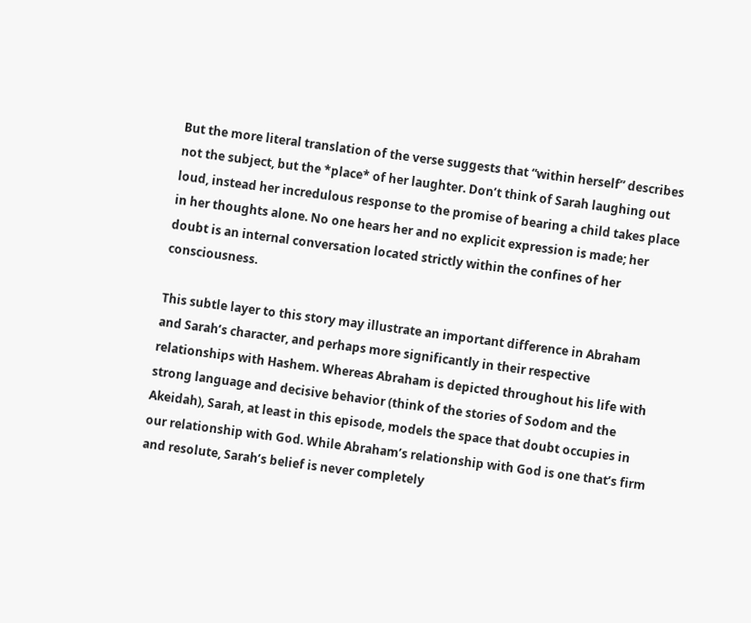But the more literal translation of the verse suggests that “within herself” describes not the subject, but the *place* of her laughter. Don’t think of Sarah laughing out loud, instead her incredulous response to the promise of bearing a child takes place in her thoughts alone. No one hears her and no explicit expression is made; her doubt is an internal conversation located strictly within the confines of her consciousness.

This subtle layer to this story may illustrate an important difference in Abraham and Sarah’s character, and perhaps more significantly in their respective relationships with Hashem. Whereas Abraham is depicted throughout his life with strong language and decisive behavior (think of the stories of Sodom and the Akeidah), Sarah, at least in this episode, models the space that doubt occupies in our relationship with God. While Abraham’s relationship with God is one that’s firm and resolute, Sarah’s belief is never completely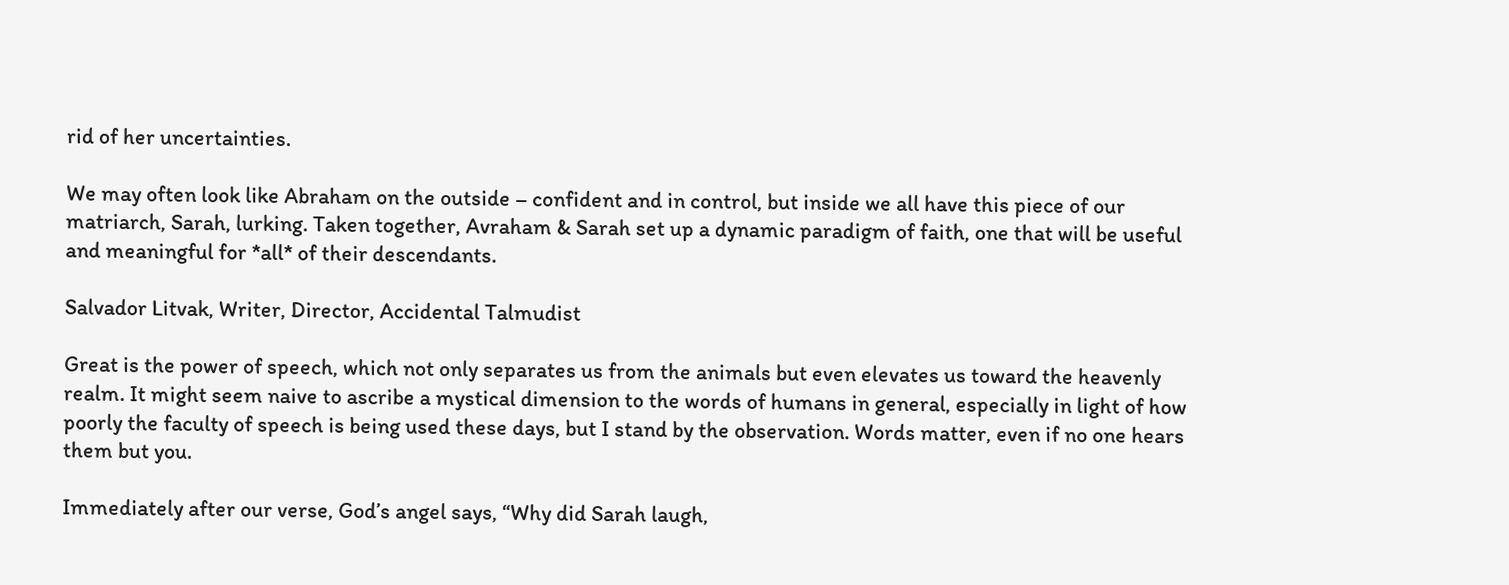rid of her uncertainties.

We may often look like Abraham on the outside – confident and in control, but inside we all have this piece of our matriarch, Sarah, lurking. Taken together, Avraham & Sarah set up a dynamic paradigm of faith, one that will be useful and meaningful for *all* of their descendants.

Salvador Litvak, Writer, Director, Accidental Talmudist

Great is the power of speech, which not only separates us from the animals but even elevates us toward the heavenly realm. It might seem naive to ascribe a mystical dimension to the words of humans in general, especially in light of how poorly the faculty of speech is being used these days, but I stand by the observation. Words matter, even if no one hears them but you.

Immediately after our verse, God’s angel says, “Why did Sarah laugh,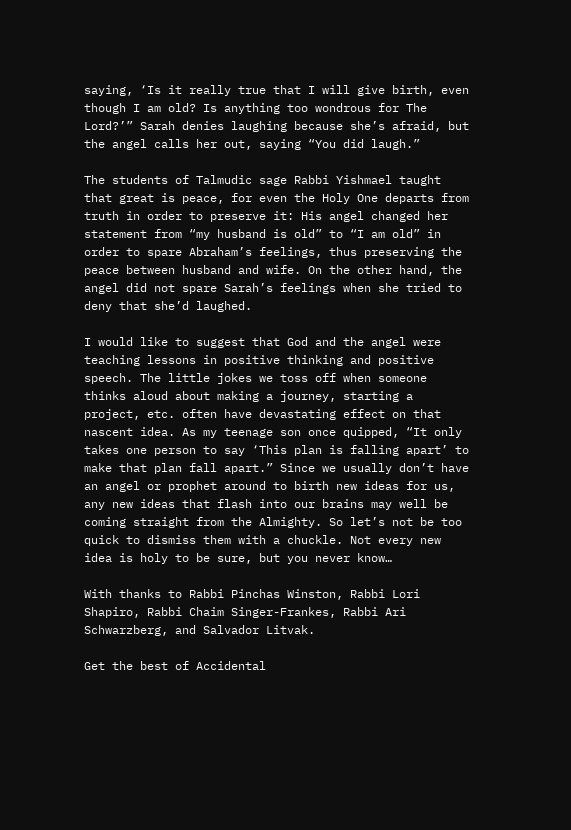saying, ‘Is it really true that I will give birth, even though I am old? Is anything too wondrous for The Lord?’” Sarah denies laughing because she’s afraid, but the angel calls her out, saying “You did laugh.”

The students of Talmudic sage Rabbi Yishmael taught that great is peace, for even the Holy One departs from truth in order to preserve it: His angel changed her statement from “my husband is old” to “I am old” in order to spare Abraham’s feelings, thus preserving the peace between husband and wife. On the other hand, the angel did not spare Sarah’s feelings when she tried to deny that she’d laughed.

I would like to suggest that God and the angel were teaching lessons in positive thinking and positive speech. The little jokes we toss off when someone thinks aloud about making a journey, starting a project, etc. often have devastating effect on that nascent idea. As my teenage son once quipped, “It only takes one person to say ‘This plan is falling apart’ to make that plan fall apart.” Since we usually don’t have an angel or prophet around to birth new ideas for us, any new ideas that flash into our brains may well be coming straight from the Almighty. So let’s not be too quick to dismiss them with a chuckle. Not every new idea is holy to be sure, but you never know…

With thanks to Rabbi Pinchas Winston, Rabbi Lori Shapiro, Rabbi Chaim Singer-Frankes, Rabbi Ari Schwarzberg, and Salvador Litvak.

Get the best of Accidental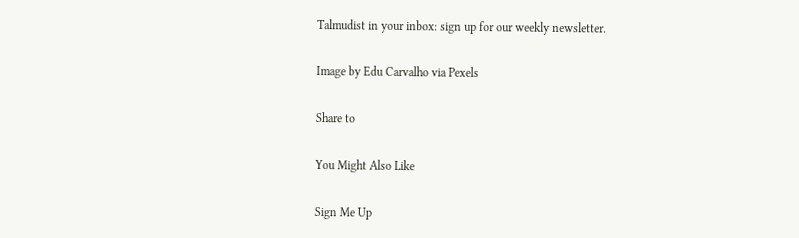Talmudist in your inbox: sign up for our weekly newsletter.

Image by Edu Carvalho via Pexels

Share to

You Might Also Like

Sign Me Up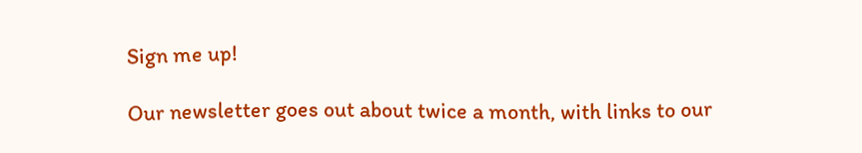Sign me up!

Our newsletter goes out about twice a month, with links to our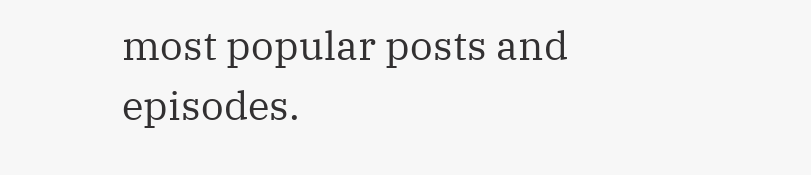most popular posts and episodes.